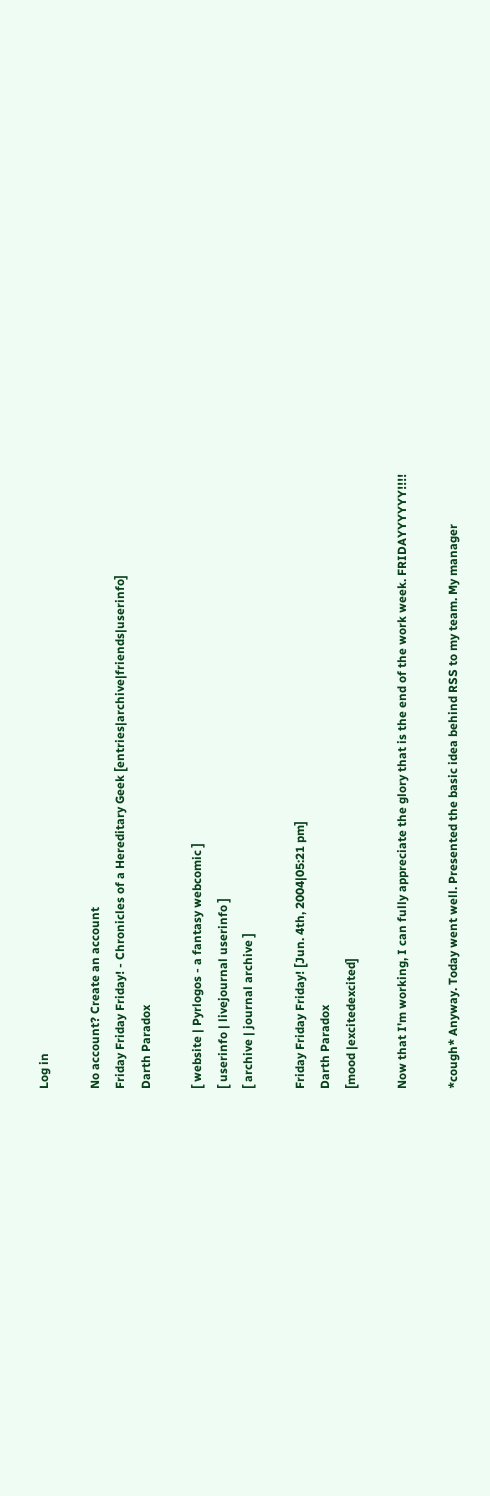Log in

No account? Create an account
Friday Friday Friday! - Chronicles of a Hereditary Geek [entries|archive|friends|userinfo]
Darth Paradox

[ website | Pyrlogos - a fantasy webcomic ]
[ userinfo | livejournal userinfo ]
[ archive | journal archive ]

Friday Friday Friday! [Jun. 4th, 2004|05:21 pm]
Darth Paradox
[mood |excitedexcited]

Now that I'm working, I can fully appreciate the glory that is the end of the work week. FRIDAYYYYYY!!!!

*cough* Anyway. Today went well. Presented the basic idea behind RSS to my team. My manager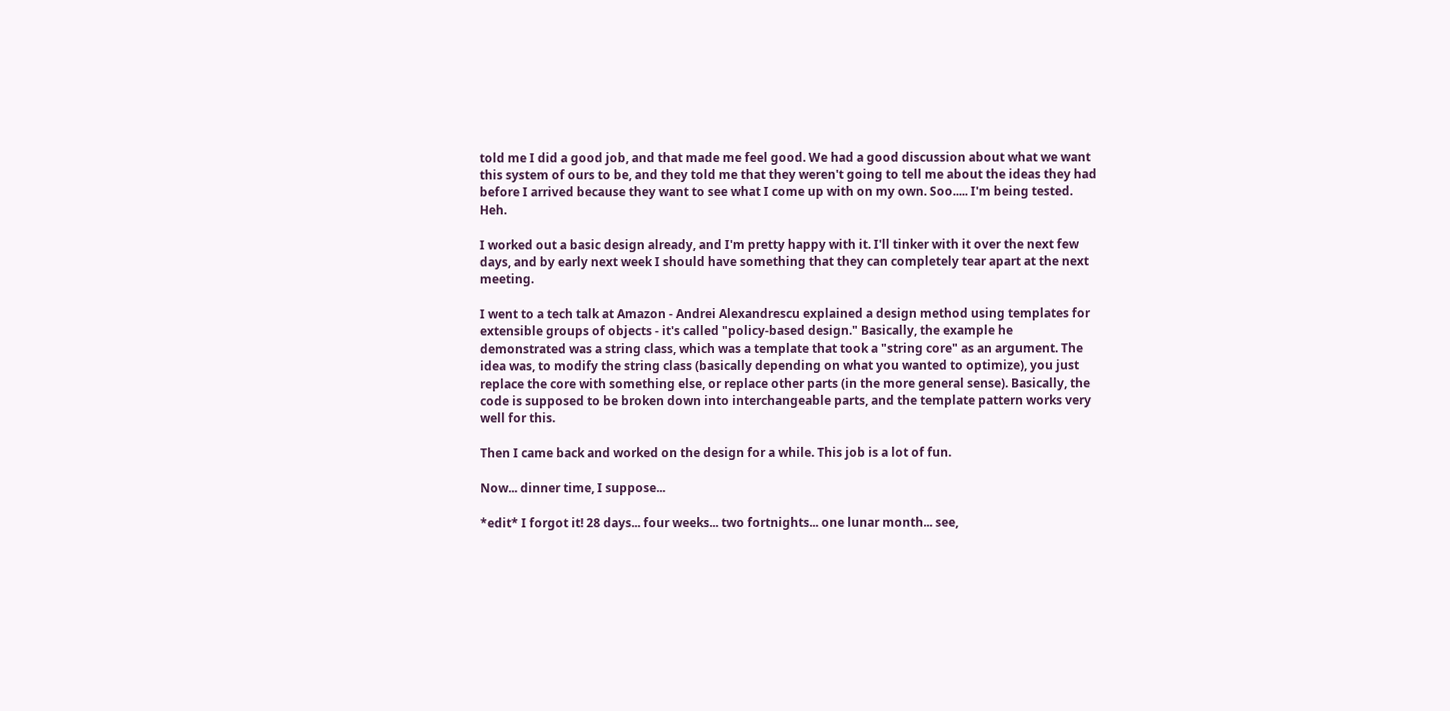told me I did a good job, and that made me feel good. We had a good discussion about what we want this system of ours to be, and they told me that they weren't going to tell me about the ideas they had before I arrived because they want to see what I come up with on my own. Soo..... I'm being tested. Heh.

I worked out a basic design already, and I'm pretty happy with it. I'll tinker with it over the next few days, and by early next week I should have something that they can completely tear apart at the next meeting.

I went to a tech talk at Amazon - Andrei Alexandrescu explained a design method using templates for extensible groups of objects - it's called "policy-based design." Basically, the example he demonstrated was a string class, which was a template that took a "string core" as an argument. The idea was, to modify the string class (basically depending on what you wanted to optimize), you just replace the core with something else, or replace other parts (in the more general sense). Basically, the code is supposed to be broken down into interchangeable parts, and the template pattern works very well for this.

Then I came back and worked on the design for a while. This job is a lot of fun.

Now... dinner time, I suppose...

*edit* I forgot it! 28 days... four weeks... two fortnights... one lunar month... see,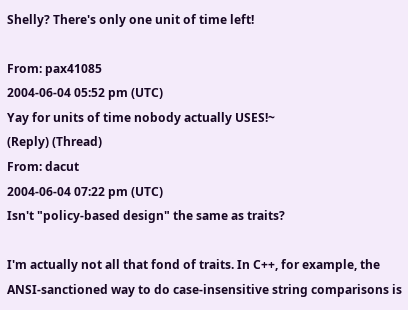Shelly? There's only one unit of time left!

From: pax41085
2004-06-04 05:52 pm (UTC)
Yay for units of time nobody actually USES!~
(Reply) (Thread)
From: dacut
2004-06-04 07:22 pm (UTC)
Isn't "policy-based design" the same as traits?

I'm actually not all that fond of traits. In C++, for example, the ANSI-sanctioned way to do case-insensitive string comparisons is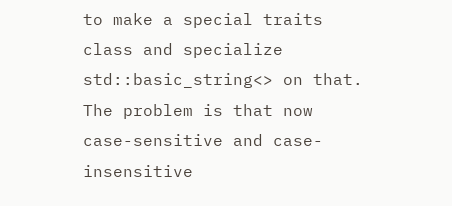to make a special traits class and specialize std::basic_string<> on that. The problem is that now case-sensitive and case-insensitive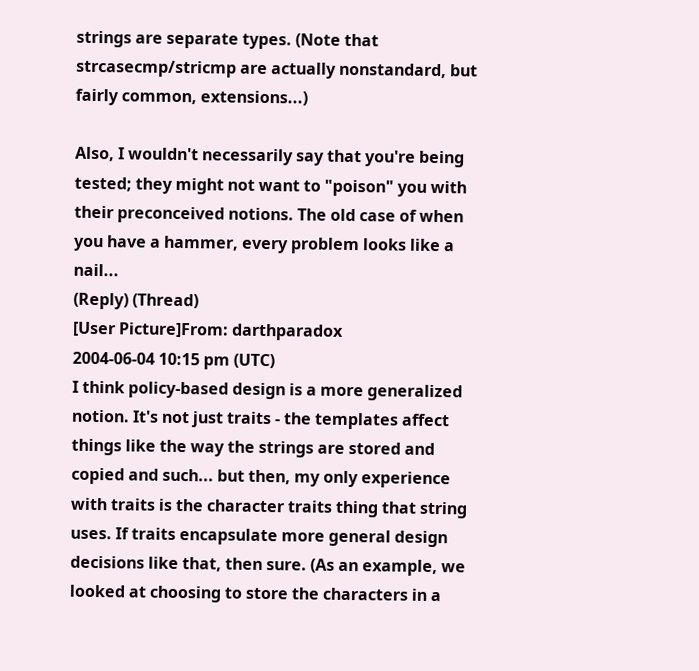strings are separate types. (Note that strcasecmp/stricmp are actually nonstandard, but fairly common, extensions...)

Also, I wouldn't necessarily say that you're being tested; they might not want to "poison" you with their preconceived notions. The old case of when you have a hammer, every problem looks like a nail...
(Reply) (Thread)
[User Picture]From: darthparadox
2004-06-04 10:15 pm (UTC)
I think policy-based design is a more generalized notion. It's not just traits - the templates affect things like the way the strings are stored and copied and such... but then, my only experience with traits is the character traits thing that string uses. If traits encapsulate more general design decisions like that, then sure. (As an example, we looked at choosing to store the characters in a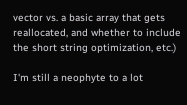vector vs. a basic array that gets reallocated, and whether to include the short string optimization, etc.)

I'm still a neophyte to a lot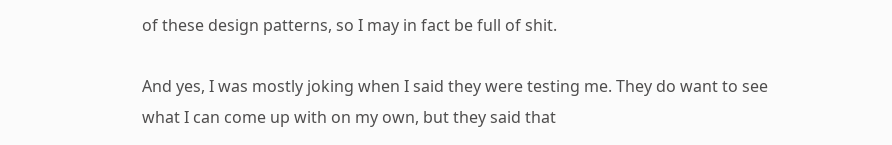of these design patterns, so I may in fact be full of shit.

And yes, I was mostly joking when I said they were testing me. They do want to see what I can come up with on my own, but they said that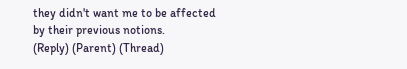they didn't want me to be affected by their previous notions.
(Reply) (Parent) (Thread)